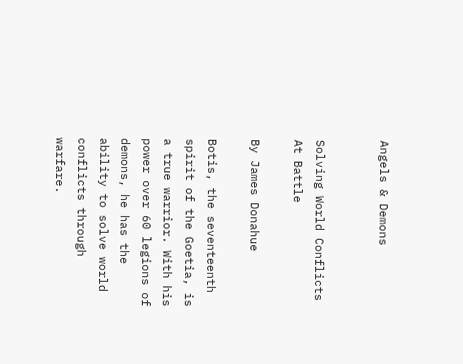Angels & Demons


Solving World Conflicts At Battle

By James Donahue

Botis, the seventeenth spirit of the Goetia, is a true warrior. With his power over 60 legions of demons, he has the ability to solve world conflicts through warfare.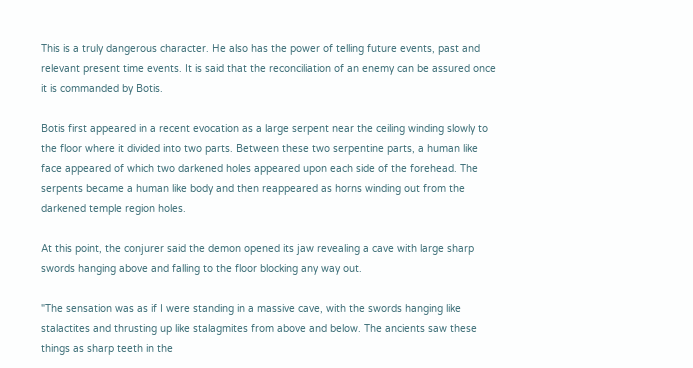This is a truly dangerous character. He also has the power of telling future events, past and relevant present time events. It is said that the reconciliation of an enemy can be assured once it is commanded by Botis.

Botis first appeared in a recent evocation as a large serpent near the ceiling winding slowly to the floor where it divided into two parts. Between these two serpentine parts, a human like face appeared of which two darkened holes appeared upon each side of the forehead. The serpents became a human like body and then reappeared as horns winding out from the darkened temple region holes.

At this point, the conjurer said the demon opened its jaw revealing a cave with large sharp swords hanging above and falling to the floor blocking any way out.

"The sensation was as if I were standing in a massive cave, with the swords hanging like stalactites and thrusting up like stalagmites from above and below. The ancients saw these things as sharp teeth in the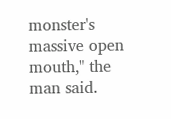monster's massive open mouth," the man said.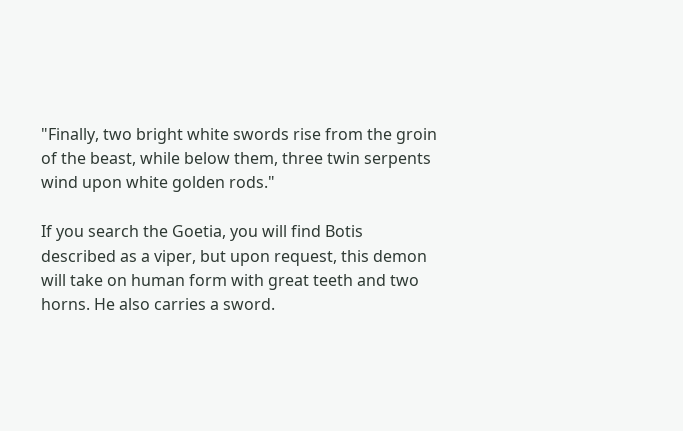"Finally, two bright white swords rise from the groin of the beast, while below them, three twin serpents wind upon white golden rods."

If you search the Goetia, you will find Botis described as a viper, but upon request, this demon will take on human form with great teeth and two horns. He also carries a sword.